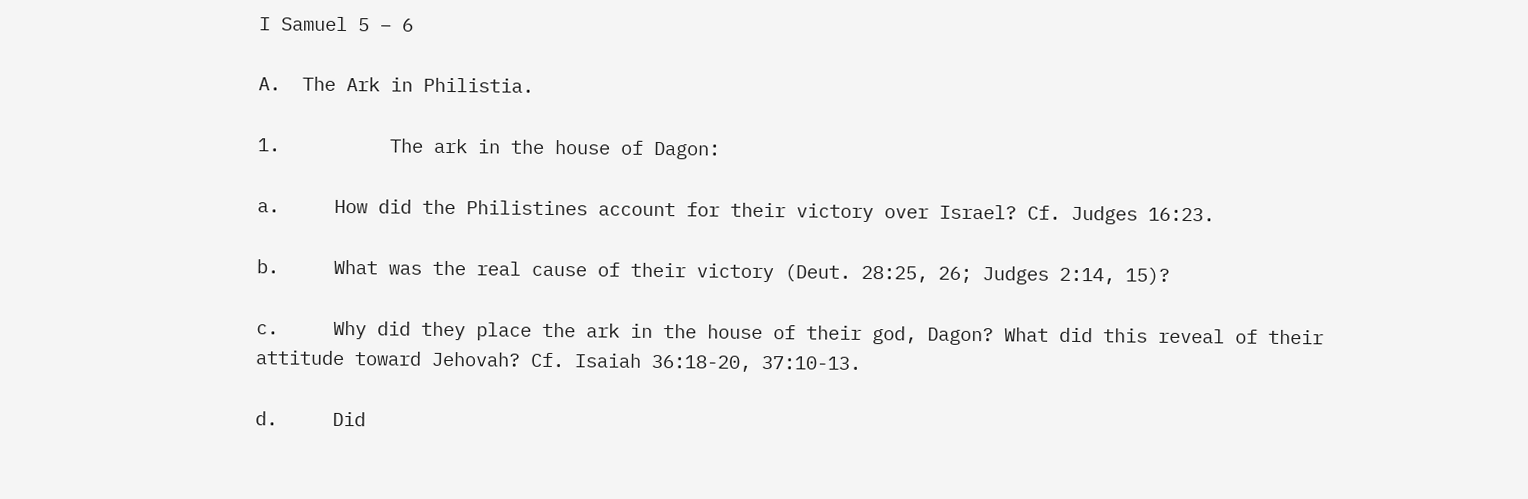I Samuel 5 – 6

A.  The Ark in Philistia.

1.          The ark in the house of Dagon:

a.     How did the Philistines account for their victory over Israel? Cf. Judges 16:23.

b.     What was the real cause of their victory (Deut. 28:25, 26; Judges 2:14, 15)?

c.     Why did they place the ark in the house of their god, Dagon? What did this reveal of their attitude toward Jehovah? Cf. Isaiah 36:18-20, 37:10-13.

d.     Did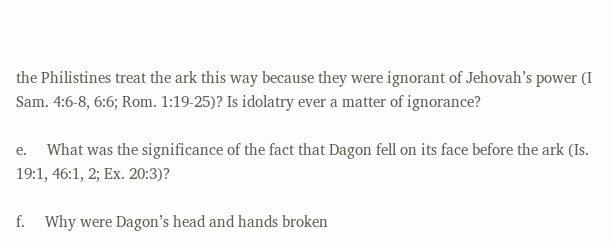the Philistines treat the ark this way because they were ignorant of Jehovah’s power (I Sam. 4:6-8, 6:6; Rom. 1:19-25)? Is idolatry ever a matter of ignorance?

e.     What was the significance of the fact that Dagon fell on its face before the ark (Is. 19:1, 46:1, 2; Ex. 20:3)?

f.     Why were Dagon’s head and hands broken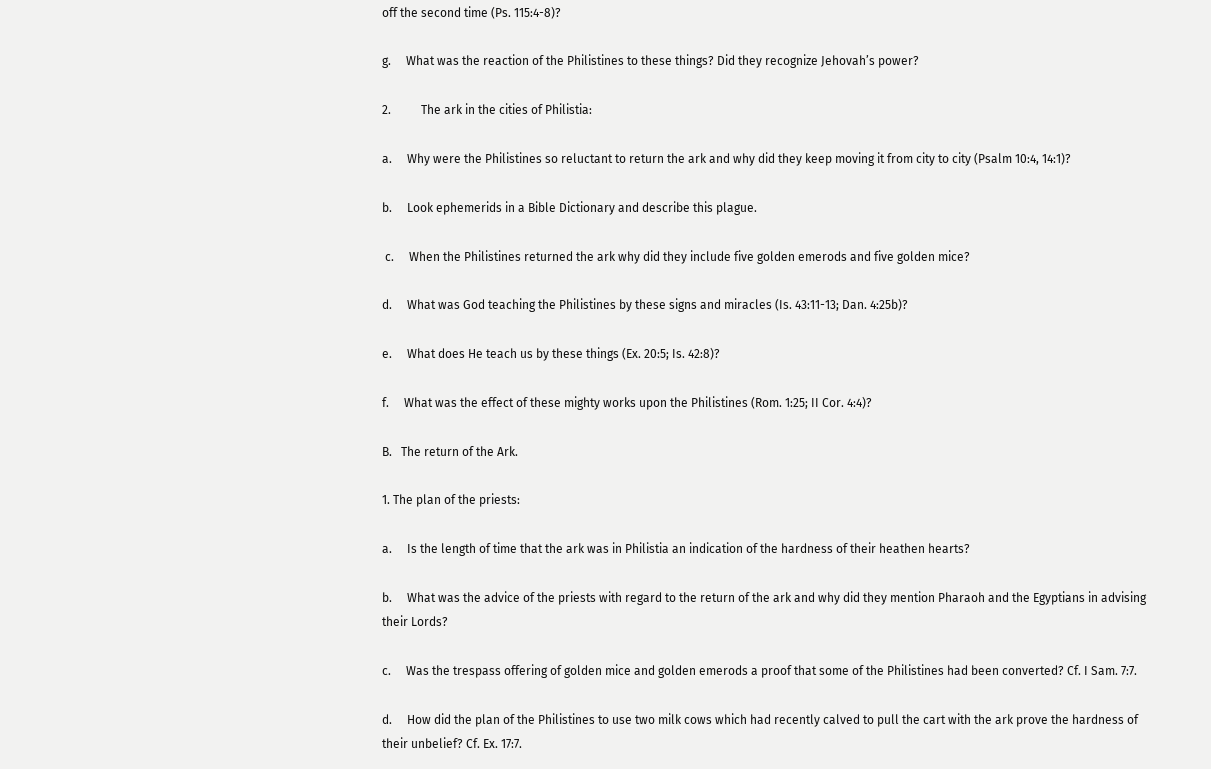off the second time (Ps. 115:4-8)?

g.     What was the reaction of the Philistines to these things? Did they recognize Jehovah’s power?

2.          The ark in the cities of Philistia:

a.     Why were the Philistines so reluctant to return the ark and why did they keep moving it from city to city (Psalm 10:4, 14:1)?

b.     Look ephemerids in a Bible Dictionary and describe this plague.

 c.     When the Philistines returned the ark why did they include five golden emerods and five golden mice?

d.     What was God teaching the Philistines by these signs and miracles (Is. 43:11-13; Dan. 4:25b)?

e.     What does He teach us by these things (Ex. 20:5; Is. 42:8)?

f.     What was the effect of these mighty works upon the Philistines (Rom. 1:25; II Cor. 4:4)?

B.   The return of the Ark.

1. The plan of the priests:

a.     Is the length of time that the ark was in Philistia an indication of the hardness of their heathen hearts?

b.     What was the advice of the priests with regard to the return of the ark and why did they mention Pharaoh and the Egyptians in advising their Lords?

c.     Was the trespass offering of golden mice and golden emerods a proof that some of the Philistines had been converted? Cf. I Sam. 7:7.

d.     How did the plan of the Philistines to use two milk cows which had recently calved to pull the cart with the ark prove the hardness of their unbelief? Cf. Ex. 17:7.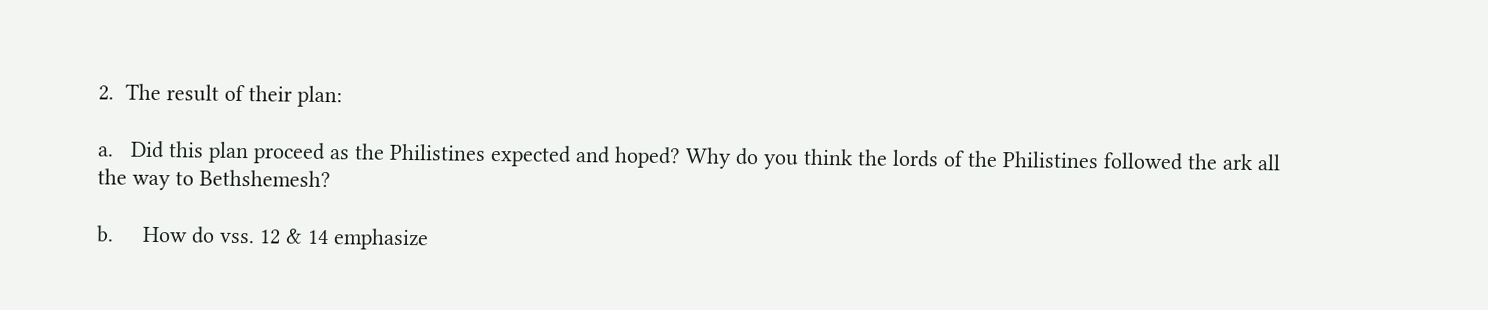2.  The result of their plan:

a.   Did this plan proceed as the Philistines expected and hoped? Why do you think the lords of the Philistines followed the ark all the way to Bethshemesh?

b.     How do vss. 12 & 14 emphasize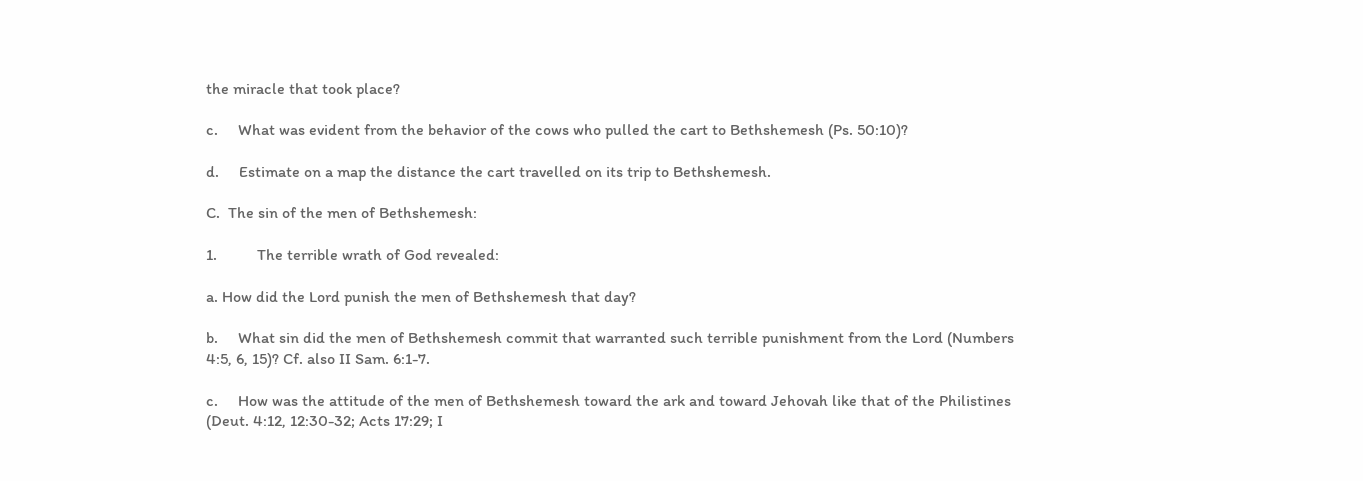the miracle that took place?

c.     What was evident from the behavior of the cows who pulled the cart to Bethshemesh (Ps. 50:10)?

d.     Estimate on a map the distance the cart travelled on its trip to Bethshemesh.

C.  The sin of the men of Bethshemesh:

1.          The terrible wrath of God revealed:

a. How did the Lord punish the men of Bethshemesh that day?

b.     What sin did the men of Bethshemesh commit that warranted such terrible punishment from the Lord (Numbers 4:5, 6, 15)? Cf. also II Sam. 6:1-7.

c.     How was the attitude of the men of Bethshemesh toward the ark and toward Jehovah like that of the Philistines (Deut. 4:12, 12:30-32; Acts 17:29; I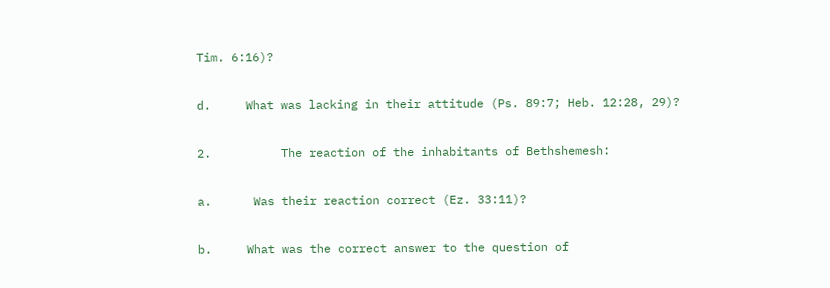Tim. 6:16)?

d.     What was lacking in their attitude (Ps. 89:7; Heb. 12:28, 29)?

2.          The reaction of the inhabitants of Bethshemesh:

a.      Was their reaction correct (Ez. 33:11)?

b.     What was the correct answer to the question of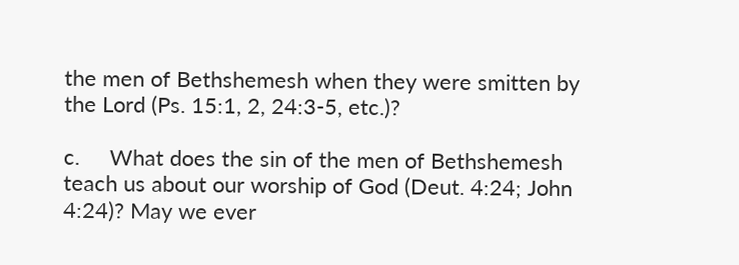the men of Bethshemesh when they were smitten by the Lord (Ps. 15:1, 2, 24:3-5, etc.)?

c.     What does the sin of the men of Bethshemesh teach us about our worship of God (Deut. 4:24; John 4:24)? May we ever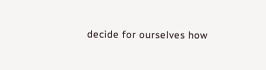decide for ourselves how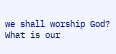we shall worship God? What is our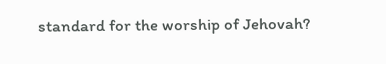standard for the worship of Jehovah?